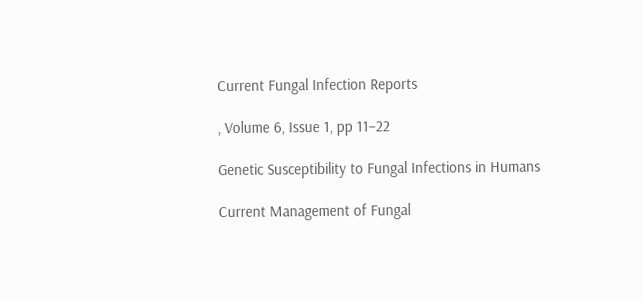Current Fungal Infection Reports

, Volume 6, Issue 1, pp 11–22

Genetic Susceptibility to Fungal Infections in Humans

Current Management of Fungal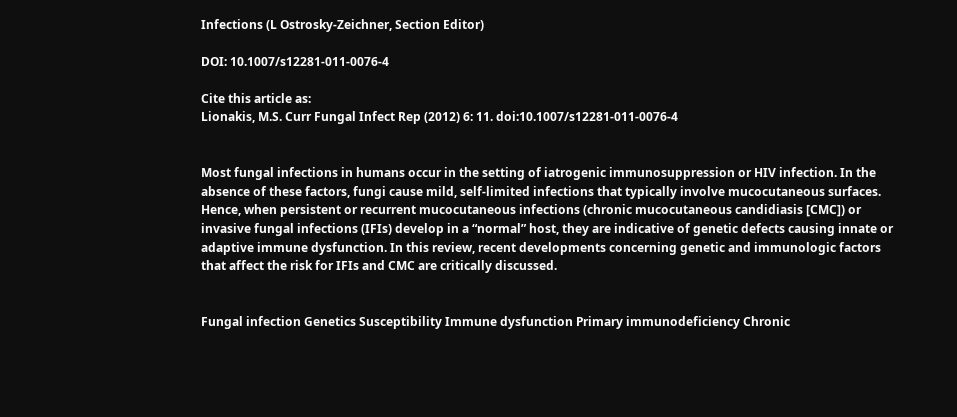Infections (L Ostrosky-Zeichner, Section Editor)

DOI: 10.1007/s12281-011-0076-4

Cite this article as:
Lionakis, M.S. Curr Fungal Infect Rep (2012) 6: 11. doi:10.1007/s12281-011-0076-4


Most fungal infections in humans occur in the setting of iatrogenic immunosuppression or HIV infection. In the absence of these factors, fungi cause mild, self-limited infections that typically involve mucocutaneous surfaces. Hence, when persistent or recurrent mucocutaneous infections (chronic mucocutaneous candidiasis [CMC]) or invasive fungal infections (IFIs) develop in a “normal” host, they are indicative of genetic defects causing innate or adaptive immune dysfunction. In this review, recent developments concerning genetic and immunologic factors that affect the risk for IFIs and CMC are critically discussed.


Fungal infection Genetics Susceptibility Immune dysfunction Primary immunodeficiency Chronic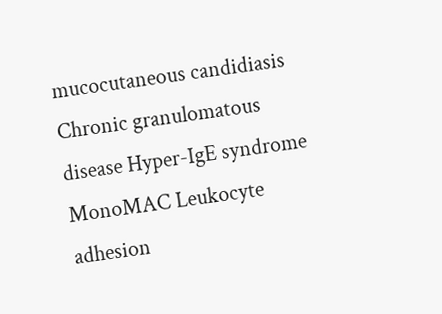mucocutaneous candidiasis Chronic granulomatous disease Hyper-IgE syndrome MonoMAC Leukocyte adhesion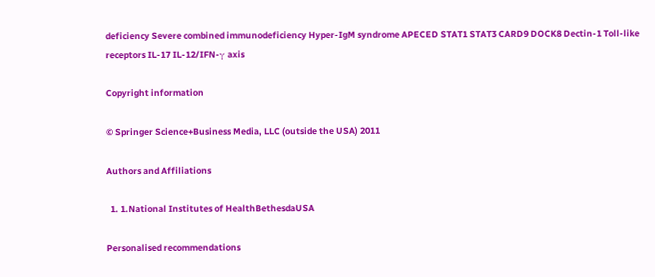deficiency Severe combined immunodeficiency Hyper-IgM syndrome APECED STAT1 STAT3 CARD9 DOCK8 Dectin-1 Toll-like receptors IL-17 IL-12/IFN-γ axis

Copyright information

© Springer Science+Business Media, LLC (outside the USA) 2011

Authors and Affiliations

  1. 1.National Institutes of HealthBethesdaUSA

Personalised recommendations